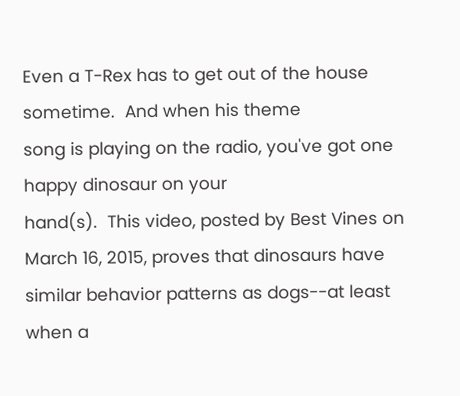Even a T-Rex has to get out of the house sometime.  And when his theme
song is playing on the radio, you've got one happy dinosaur on your
hand(s).  This video, posted by Best Vines on March 16, 2015, proves that dinosaurs have similar behavior patterns as dogs--at least when a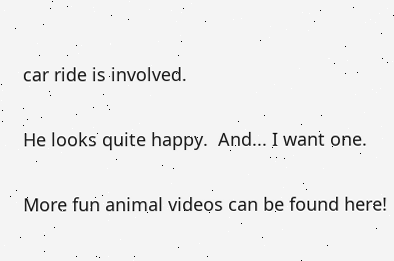car ride is involved.

He looks quite happy.  And... I want one.

More fun animal videos can be found here!